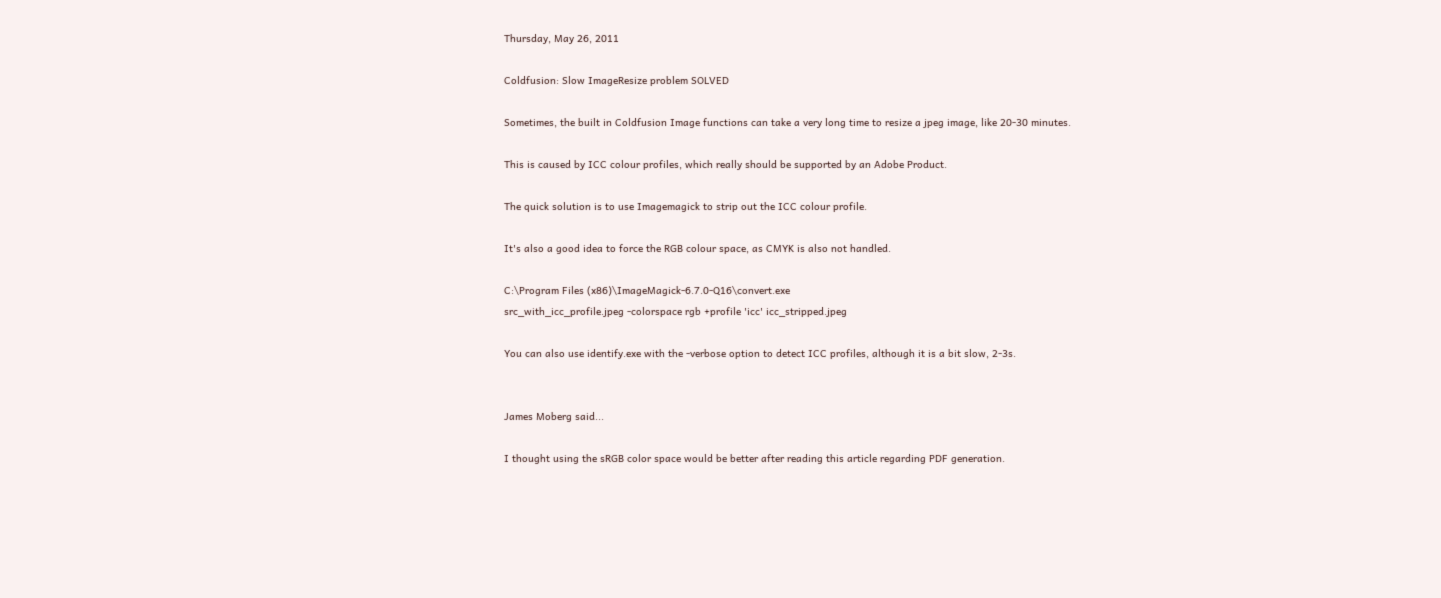Thursday, May 26, 2011

Coldfusion: Slow ImageResize problem SOLVED

Sometimes, the built in Coldfusion Image functions can take a very long time to resize a jpeg image, like 20-30 minutes.

This is caused by ICC colour profiles, which really should be supported by an Adobe Product.

The quick solution is to use Imagemagick to strip out the ICC colour profile.

It's also a good idea to force the RGB colour space, as CMYK is also not handled.

C:\Program Files (x86)\ImageMagick-6.7.0-Q16\convert.exe
src_with_icc_profile.jpeg -colorspace rgb +profile 'icc' icc_stripped.jpeg

You can also use identify.exe with the -verbose option to detect ICC profiles, although it is a bit slow, 2-3s.


James Moberg said...

I thought using the sRGB color space would be better after reading this article regarding PDF generation.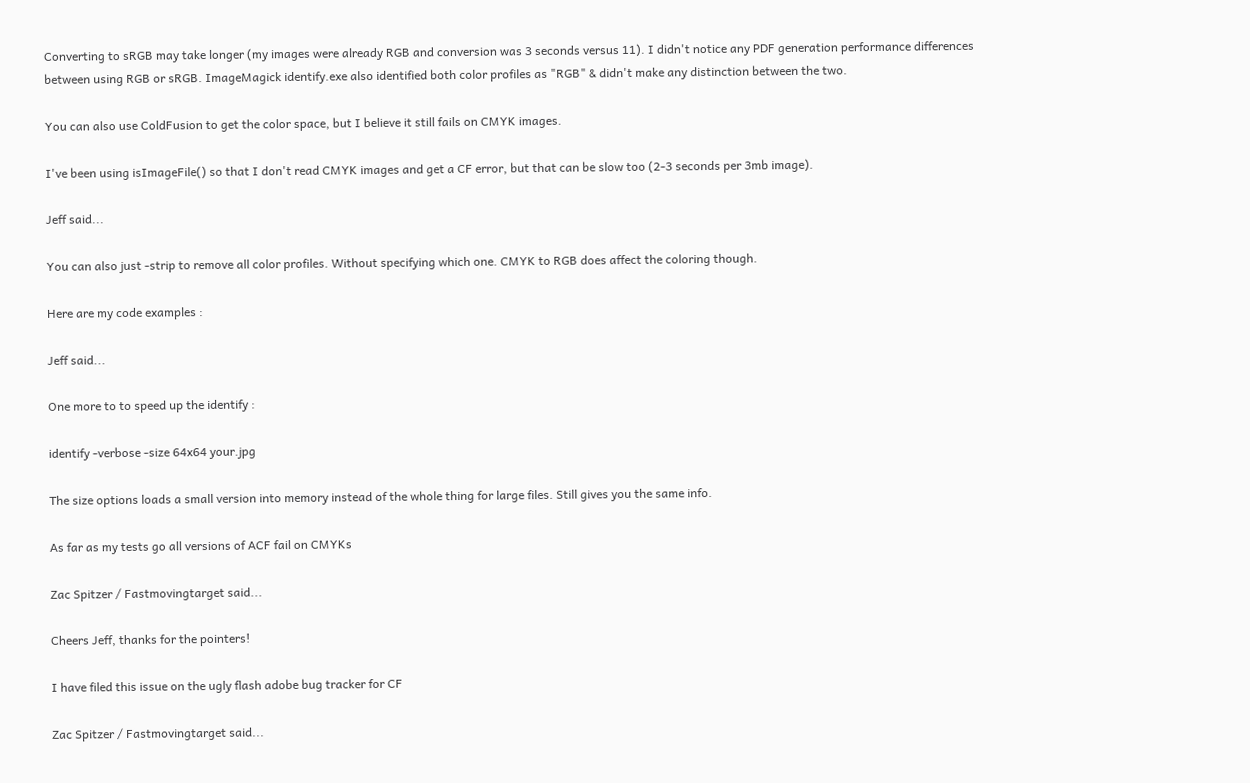Converting to sRGB may take longer (my images were already RGB and conversion was 3 seconds versus 11). I didn't notice any PDF generation performance differences between using RGB or sRGB. ImageMagick identify.exe also identified both color profiles as "RGB" & didn't make any distinction between the two.

You can also use ColdFusion to get the color space, but I believe it still fails on CMYK images.

I've been using isImageFile() so that I don't read CMYK images and get a CF error, but that can be slow too (2-3 seconds per 3mb image).

Jeff said...

You can also just -strip to remove all color profiles. Without specifying which one. CMYK to RGB does affect the coloring though.

Here are my code examples :

Jeff said...

One more to to speed up the identify :

identify -verbose -size 64x64 your.jpg

The size options loads a small version into memory instead of the whole thing for large files. Still gives you the same info.

As far as my tests go all versions of ACF fail on CMYKs

Zac Spitzer / Fastmovingtarget said...

Cheers Jeff, thanks for the pointers!

I have filed this issue on the ugly flash adobe bug tracker for CF

Zac Spitzer / Fastmovingtarget said...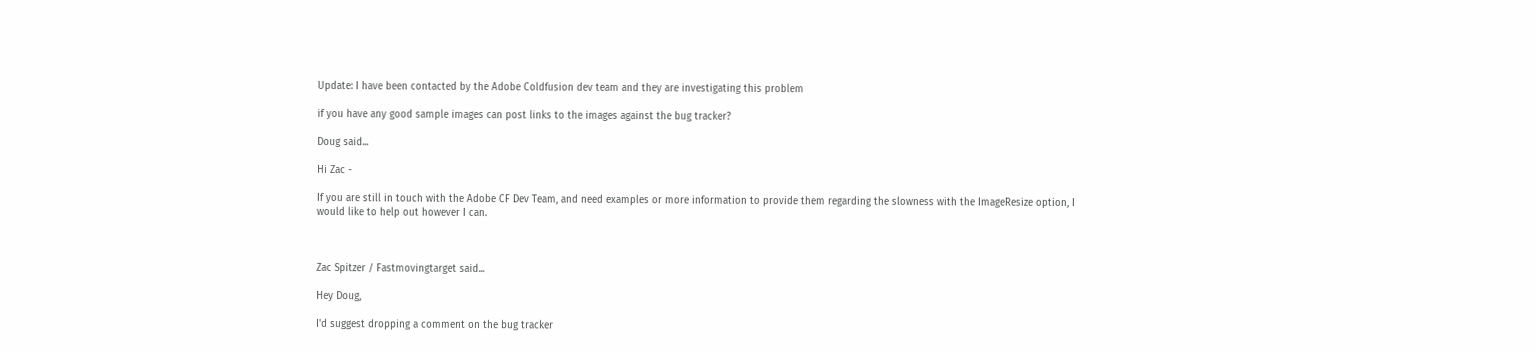Update: I have been contacted by the Adobe Coldfusion dev team and they are investigating this problem

if you have any good sample images can post links to the images against the bug tracker?

Doug said...

Hi Zac -

If you are still in touch with the Adobe CF Dev Team, and need examples or more information to provide them regarding the slowness with the ImageResize option, I would like to help out however I can.



Zac Spitzer / Fastmovingtarget said...

Hey Doug,

I'd suggest dropping a comment on the bug tracker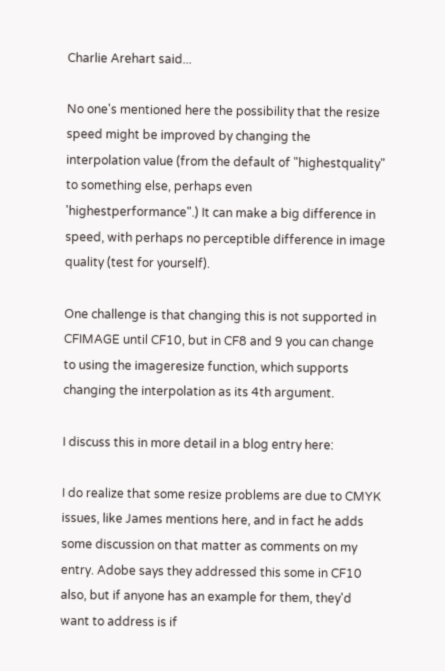Charlie Arehart said...

No one's mentioned here the possibility that the resize speed might be improved by changing the interpolation value (from the default of "highestquality" to something else, perhaps even 'highestperformance".) It can make a big difference in speed, with perhaps no perceptible difference in image quality (test for yourself).

One challenge is that changing this is not supported in CFIMAGE until CF10, but in CF8 and 9 you can change to using the imageresize function, which supports changing the interpolation as its 4th argument.

I discuss this in more detail in a blog entry here:

I do realize that some resize problems are due to CMYK issues, like James mentions here, and in fact he adds some discussion on that matter as comments on my entry. Adobe says they addressed this some in CF10 also, but if anyone has an example for them, they'd want to address is if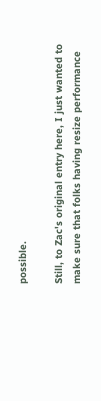possible.

Still, to Zac's original entry here, I just wanted to make sure that folks having resize performance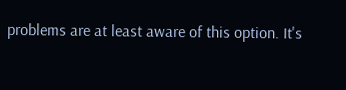problems are at least aware of this option. It's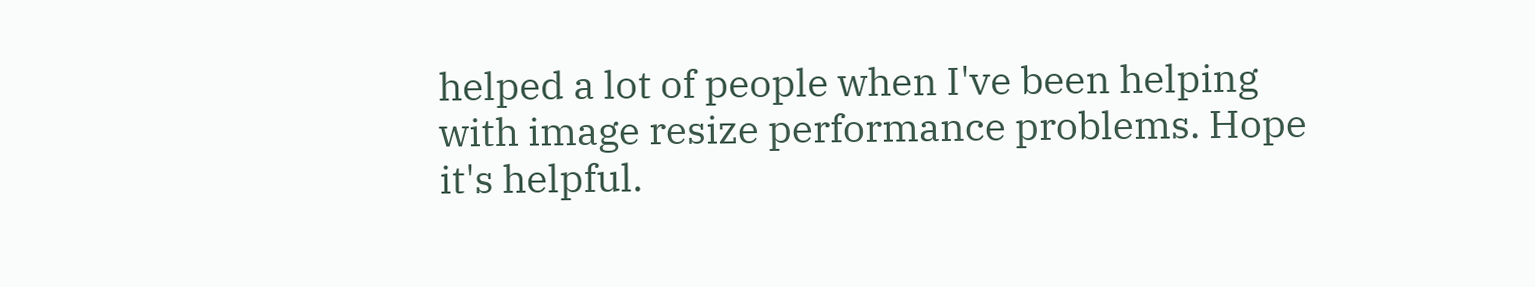helped a lot of people when I've been helping with image resize performance problems. Hope it's helpful.